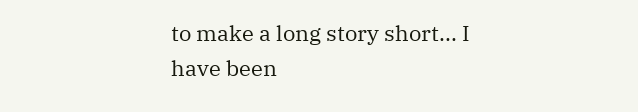to make a long story short... I have been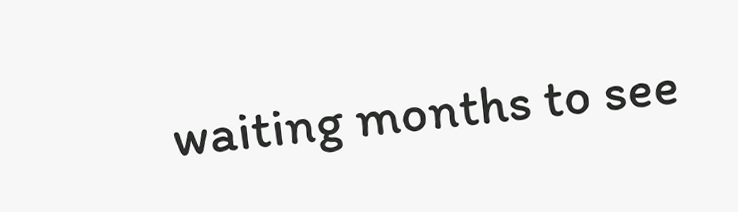waiting months to see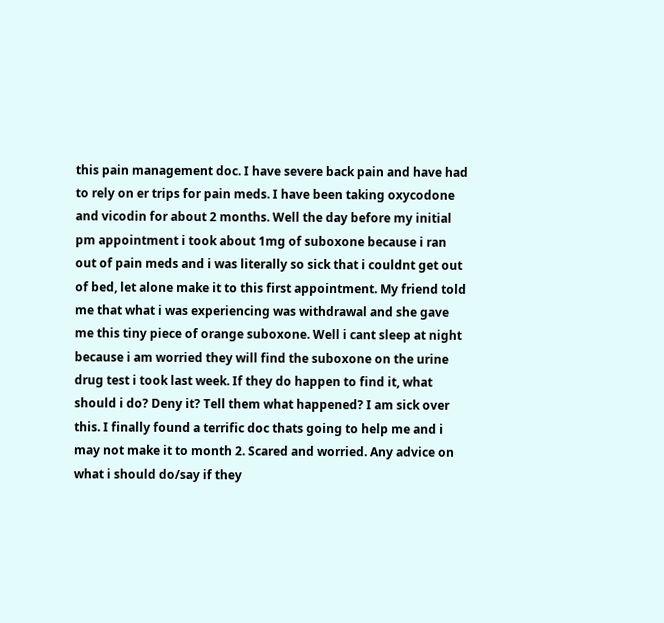this pain management doc. I have severe back pain and have had to rely on er trips for pain meds. I have been taking oxycodone and vicodin for about 2 months. Well the day before my initial pm appointment i took about 1mg of suboxone because i ran out of pain meds and i was literally so sick that i couldnt get out of bed, let alone make it to this first appointment. My friend told me that what i was experiencing was withdrawal and she gave me this tiny piece of orange suboxone. Well i cant sleep at night because i am worried they will find the suboxone on the urine drug test i took last week. If they do happen to find it, what should i do? Deny it? Tell them what happened? I am sick over this. I finally found a terrific doc thats going to help me and i may not make it to month 2. Scared and worried. Any advice on what i should do/say if they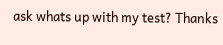ask whats up with my test? Thanks